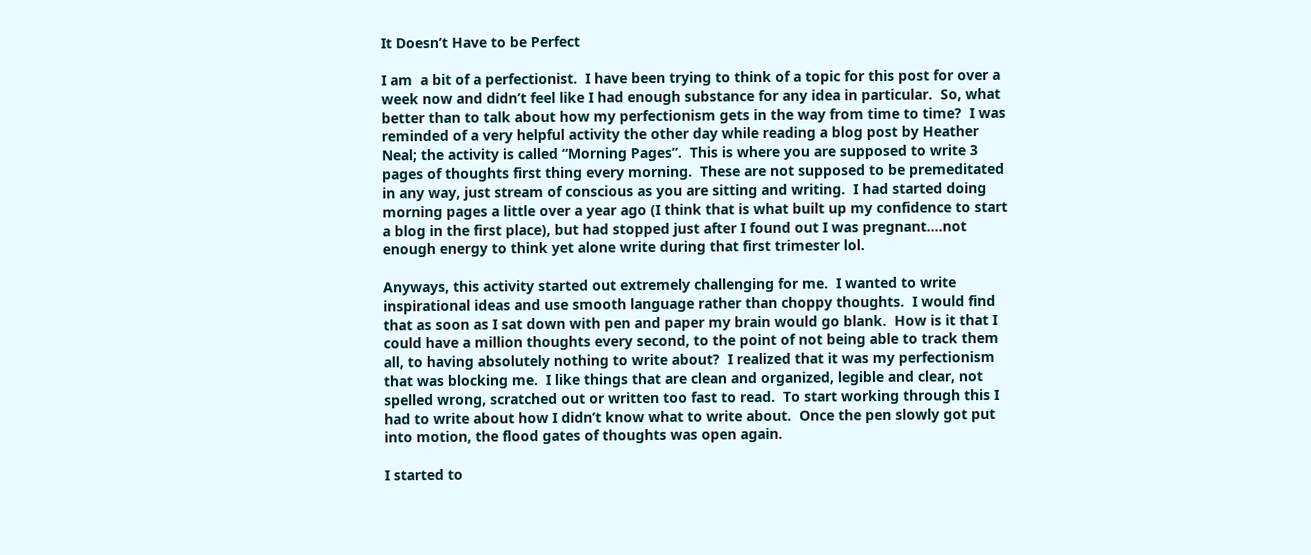It Doesn’t Have to be Perfect

I am  a bit of a perfectionist.  I have been trying to think of a topic for this post for over a week now and didn’t feel like I had enough substance for any idea in particular.  So, what better than to talk about how my perfectionism gets in the way from time to time?  I was reminded of a very helpful activity the other day while reading a blog post by Heather Neal; the activity is called “Morning Pages”.  This is where you are supposed to write 3 pages of thoughts first thing every morning.  These are not supposed to be premeditated in any way, just stream of conscious as you are sitting and writing.  I had started doing morning pages a little over a year ago (I think that is what built up my confidence to start a blog in the first place), but had stopped just after I found out I was pregnant….not enough energy to think yet alone write during that first trimester lol.

Anyways, this activity started out extremely challenging for me.  I wanted to write inspirational ideas and use smooth language rather than choppy thoughts.  I would find that as soon as I sat down with pen and paper my brain would go blank.  How is it that I could have a million thoughts every second, to the point of not being able to track them all, to having absolutely nothing to write about?  I realized that it was my perfectionism that was blocking me.  I like things that are clean and organized, legible and clear, not spelled wrong, scratched out or written too fast to read.  To start working through this I had to write about how I didn’t know what to write about.  Once the pen slowly got put into motion, the flood gates of thoughts was open again.

I started to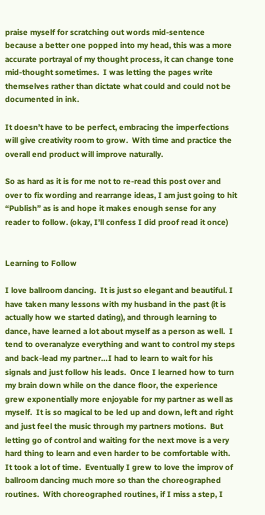praise myself for scratching out words mid-sentence because a better one popped into my head, this was a more accurate portrayal of my thought process, it can change tone mid-thought sometimes.  I was letting the pages write themselves rather than dictate what could and could not be documented in ink.

It doesn’t have to be perfect, embracing the imperfections will give creativity room to grow.  With time and practice the overall end product will improve naturally.

So as hard as it is for me not to re-read this post over and over to fix wording and rearrange ideas, I am just going to hit “Publish” as is and hope it makes enough sense for any reader to follow. (okay, I’ll confess I did proof read it once)


Learning to Follow

I love ballroom dancing.  It is just so elegant and beautiful. I have taken many lessons with my husband in the past (it is actually how we started dating), and through learning to dance, have learned a lot about myself as a person as well.  I tend to overanalyze everything and want to control my steps and back-lead my partner…I had to learn to wait for his signals and just follow his leads.  Once I learned how to turn my brain down while on the dance floor, the experience grew exponentially more enjoyable for my partner as well as myself.  It is so magical to be led up and down, left and right and just feel the music through my partners motions.  But letting go of control and waiting for the next move is a very hard thing to learn and even harder to be comfortable with.  It took a lot of time.  Eventually I grew to love the improv of ballroom dancing much more so than the choreographed routines.  With choreographed routines, if I miss a step, I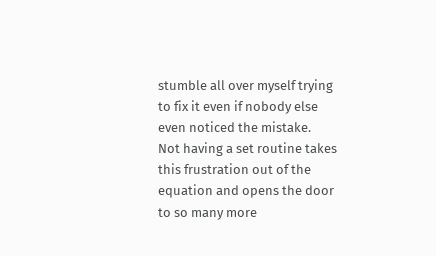stumble all over myself trying to fix it even if nobody else even noticed the mistake.  Not having a set routine takes this frustration out of the equation and opens the door to so many more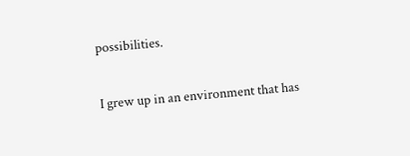possibilities.

I grew up in an environment that has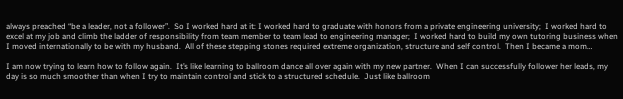always preached “be a leader, not a follower”.  So I worked hard at it: I worked hard to graduate with honors from a private engineering university;  I worked hard to excel at my job and climb the ladder of responsibility from team member to team lead to engineering manager;  I worked hard to build my own tutoring business when I moved internationally to be with my husband.  All of these stepping stones required extreme organization, structure and self control.  Then I became a mom…

I am now trying to learn how to follow again.  It’s like learning to ballroom dance all over again with my new partner.  When I can successfully follower her leads, my day is so much smoother than when I try to maintain control and stick to a structured schedule.  Just like ballroom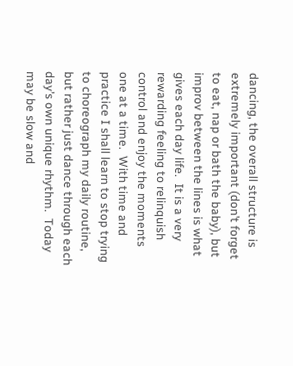dancing, the overall structure is extremely important (don’t forget to eat, nap or bath the baby), but improv between the lines is what gives each day life.  It is a very rewarding feeling to relinquish control and enjoy the moments one at a time.  With time and practice I shall learn to stop trying to choreograph my daily routine, but rather just dance through each day’s own unique rhythm.  Today may be slow and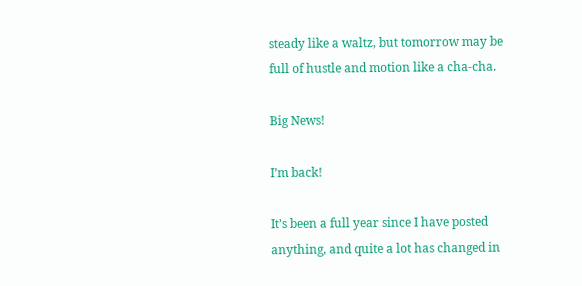steady like a waltz, but tomorrow may be full of hustle and motion like a cha-cha.

Big News!

I’m back!

It’s been a full year since I have posted anything, and quite a lot has changed in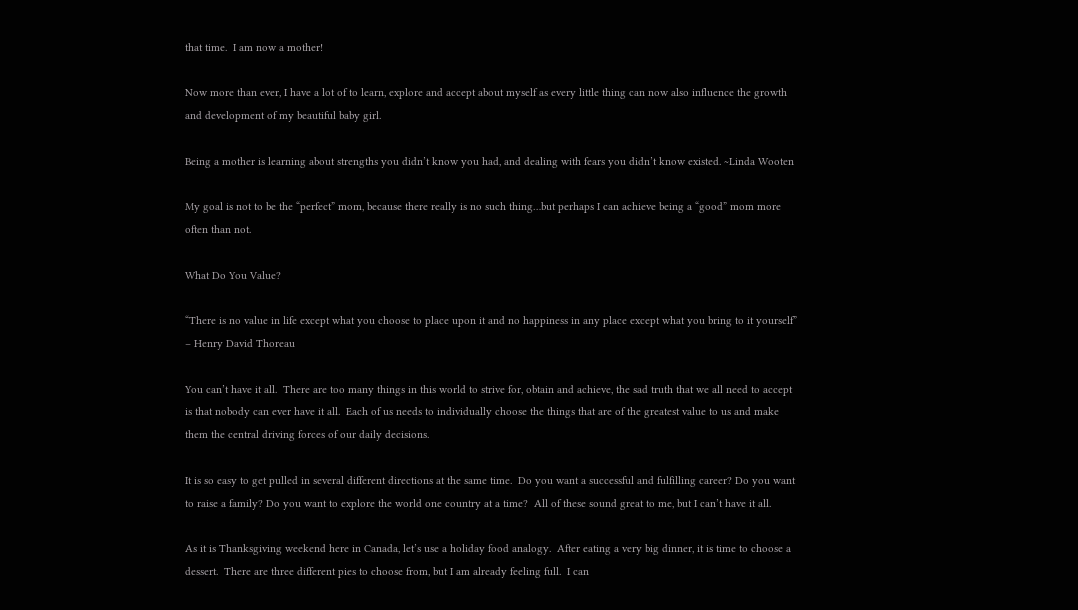that time.  I am now a mother!

Now more than ever, I have a lot of to learn, explore and accept about myself as every little thing can now also influence the growth and development of my beautiful baby girl.

Being a mother is learning about strengths you didn’t know you had, and dealing with fears you didn’t know existed. ~Linda Wooten

My goal is not to be the “perfect” mom, because there really is no such thing…but perhaps I can achieve being a “good” mom more often than not.

What Do You Value?

“There is no value in life except what you choose to place upon it and no happiness in any place except what you bring to it yourself” – Henry David Thoreau

You can’t have it all.  There are too many things in this world to strive for, obtain and achieve, the sad truth that we all need to accept is that nobody can ever have it all.  Each of us needs to individually choose the things that are of the greatest value to us and make them the central driving forces of our daily decisions.

It is so easy to get pulled in several different directions at the same time.  Do you want a successful and fulfilling career? Do you want to raise a family? Do you want to explore the world one country at a time?  All of these sound great to me, but I can’t have it all.

As it is Thanksgiving weekend here in Canada, let’s use a holiday food analogy.  After eating a very big dinner, it is time to choose a dessert.  There are three different pies to choose from, but I am already feeling full.  I can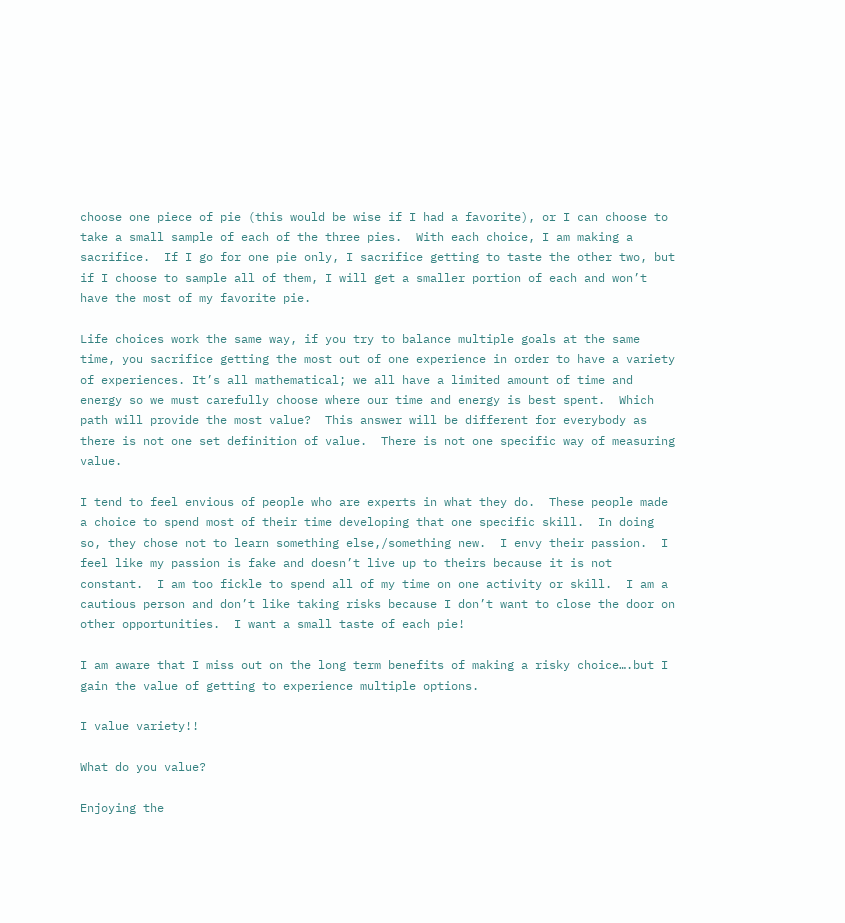choose one piece of pie (this would be wise if I had a favorite), or I can choose to take a small sample of each of the three pies.  With each choice, I am making a sacrifice.  If I go for one pie only, I sacrifice getting to taste the other two, but if I choose to sample all of them, I will get a smaller portion of each and won’t have the most of my favorite pie.

Life choices work the same way, if you try to balance multiple goals at the same time, you sacrifice getting the most out of one experience in order to have a variety of experiences. It’s all mathematical; we all have a limited amount of time and energy so we must carefully choose where our time and energy is best spent.  Which path will provide the most value?  This answer will be different for everybody as there is not one set definition of value.  There is not one specific way of measuring value.

I tend to feel envious of people who are experts in what they do.  These people made a choice to spend most of their time developing that one specific skill.  In doing so, they chose not to learn something else,/something new.  I envy their passion.  I feel like my passion is fake and doesn’t live up to theirs because it is not constant.  I am too fickle to spend all of my time on one activity or skill.  I am a cautious person and don’t like taking risks because I don’t want to close the door on other opportunities.  I want a small taste of each pie!

I am aware that I miss out on the long term benefits of making a risky choice….but I gain the value of getting to experience multiple options.

I value variety!!

What do you value?

Enjoying the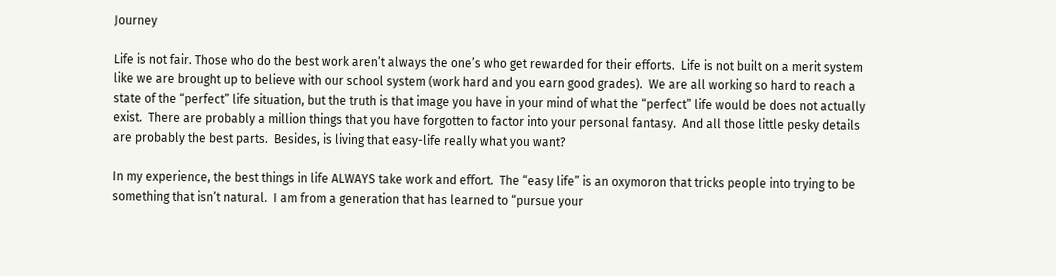Journey

Life is not fair. Those who do the best work aren’t always the one’s who get rewarded for their efforts.  Life is not built on a merit system like we are brought up to believe with our school system (work hard and you earn good grades).  We are all working so hard to reach a state of the “perfect” life situation, but the truth is that image you have in your mind of what the “perfect” life would be does not actually exist.  There are probably a million things that you have forgotten to factor into your personal fantasy.  And all those little pesky details are probably the best parts.  Besides, is living that easy-life really what you want?

In my experience, the best things in life ALWAYS take work and effort.  The “easy life” is an oxymoron that tricks people into trying to be something that isn’t natural.  I am from a generation that has learned to “pursue your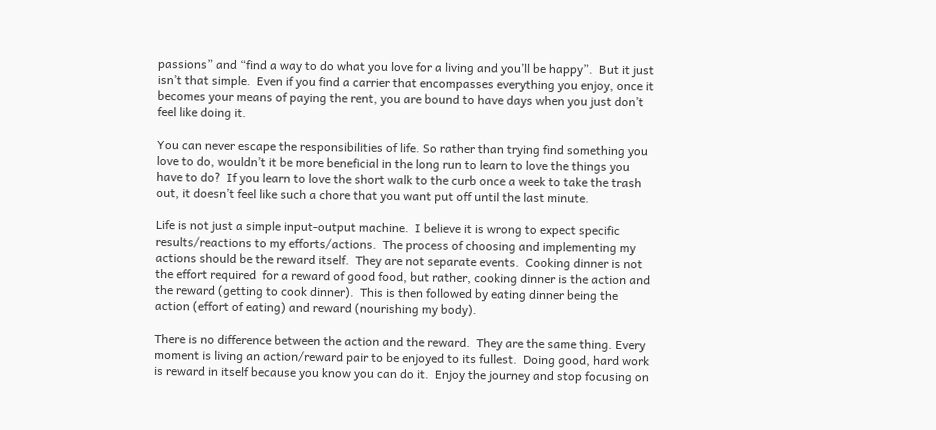passions” and “find a way to do what you love for a living and you’ll be happy”.  But it just isn’t that simple.  Even if you find a carrier that encompasses everything you enjoy, once it becomes your means of paying the rent, you are bound to have days when you just don’t feel like doing it.

You can never escape the responsibilities of life. So rather than trying find something you love to do, wouldn’t it be more beneficial in the long run to learn to love the things you have to do?  If you learn to love the short walk to the curb once a week to take the trash out, it doesn’t feel like such a chore that you want put off until the last minute.

Life is not just a simple input-output machine.  I believe it is wrong to expect specific results/reactions to my efforts/actions.  The process of choosing and implementing my actions should be the reward itself.  They are not separate events.  Cooking dinner is not the effort required  for a reward of good food, but rather, cooking dinner is the action and the reward (getting to cook dinner).  This is then followed by eating dinner being the action (effort of eating) and reward (nourishing my body).

There is no difference between the action and the reward.  They are the same thing. Every moment is living an action/reward pair to be enjoyed to its fullest.  Doing good, hard work is reward in itself because you know you can do it.  Enjoy the journey and stop focusing on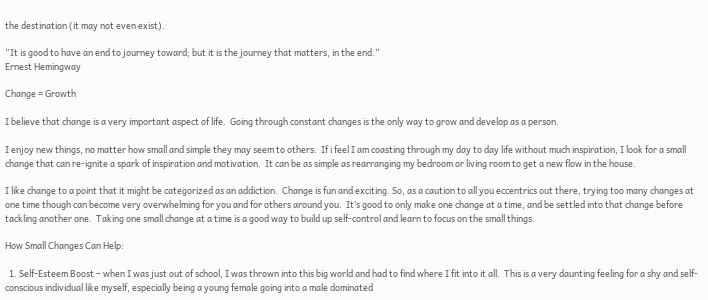the destination (it may not even exist).

“It is good to have an end to journey toward; but it is the journey that matters, in the end.”
Ernest Hemingway

Change = Growth

I believe that change is a very important aspect of life.  Going through constant changes is the only way to grow and develop as a person.

I enjoy new things, no matter how small and simple they may seem to others.  If i feel I am coasting through my day to day life without much inspiration, I look for a small change that can re-ignite a spark of inspiration and motivation.  It can be as simple as rearranging my bedroom or living room to get a new flow in the house.

I like change to a point that it might be categorized as an addiction.  Change is fun and exciting. So, as a caution to all you eccentrics out there, trying too many changes at one time though can become very overwhelming for you and for others around you.  It’s good to only make one change at a time, and be settled into that change before tackling another one.  Taking one small change at a time is a good way to build up self-control and learn to focus on the small things.

How Small Changes Can Help:

  1. Self-Esteem Boost – when I was just out of school, I was thrown into this big world and had to find where I fit into it all.  This is a very daunting feeling for a shy and self-conscious individual like myself, especially being a young female going into a male dominated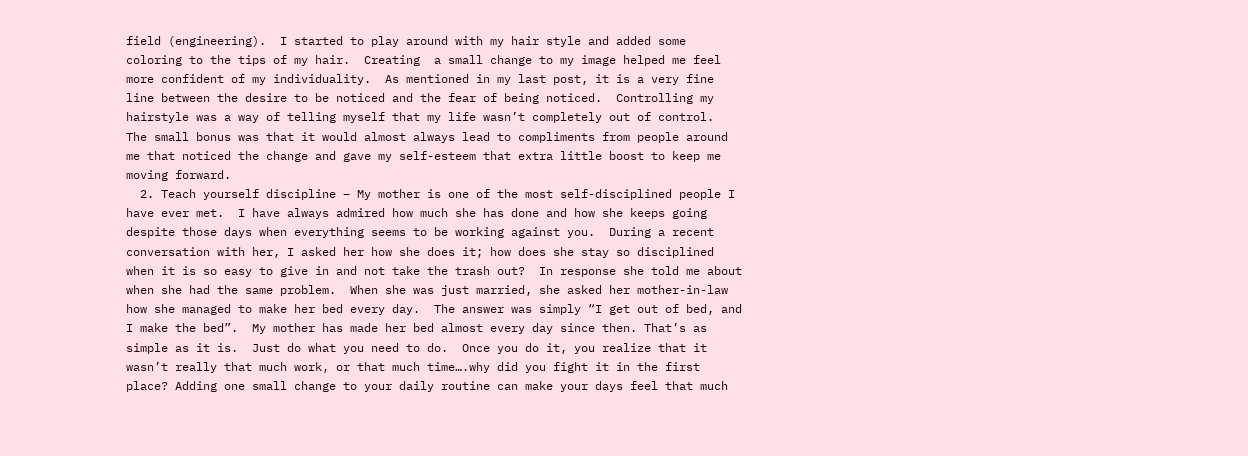field (engineering).  I started to play around with my hair style and added some coloring to the tips of my hair.  Creating  a small change to my image helped me feel more confident of my individuality.  As mentioned in my last post, it is a very fine line between the desire to be noticed and the fear of being noticed.  Controlling my hairstyle was a way of telling myself that my life wasn’t completely out of control.  The small bonus was that it would almost always lead to compliments from people around me that noticed the change and gave my self-esteem that extra little boost to keep me moving forward.
  2. Teach yourself discipline – My mother is one of the most self-disciplined people I have ever met.  I have always admired how much she has done and how she keeps going despite those days when everything seems to be working against you.  During a recent conversation with her, I asked her how she does it; how does she stay so disciplined when it is so easy to give in and not take the trash out?  In response she told me about when she had the same problem.  When she was just married, she asked her mother-in-law how she managed to make her bed every day.  The answer was simply “I get out of bed, and I make the bed”.  My mother has made her bed almost every day since then. That’s as simple as it is.  Just do what you need to do.  Once you do it, you realize that it wasn’t really that much work, or that much time….why did you fight it in the first place? Adding one small change to your daily routine can make your days feel that much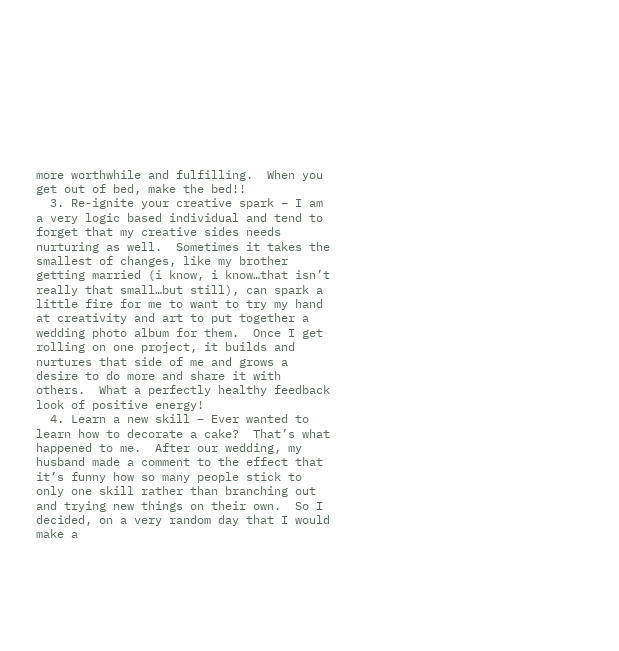more worthwhile and fulfilling.  When you get out of bed, make the bed!!
  3. Re-ignite your creative spark – I am a very logic based individual and tend to forget that my creative sides needs nurturing as well.  Sometimes it takes the smallest of changes, like my brother getting married (i know, i know…that isn’t really that small…but still), can spark a little fire for me to want to try my hand at creativity and art to put together a wedding photo album for them.  Once I get rolling on one project, it builds and nurtures that side of me and grows a desire to do more and share it with others.  What a perfectly healthy feedback look of positive energy!
  4. Learn a new skill – Ever wanted to learn how to decorate a cake?  That’s what happened to me.  After our wedding, my husband made a comment to the effect that it’s funny how so many people stick to only one skill rather than branching out and trying new things on their own.  So I decided, on a very random day that I would make a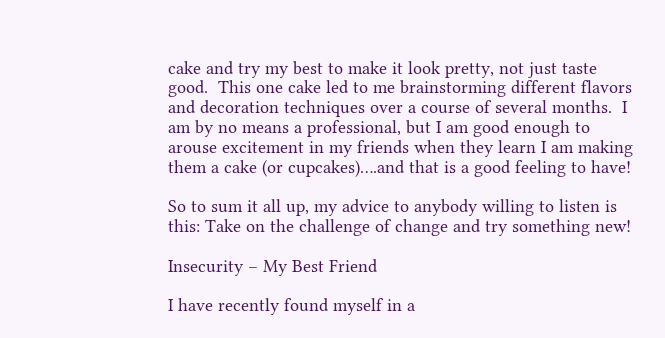cake and try my best to make it look pretty, not just taste good.  This one cake led to me brainstorming different flavors and decoration techniques over a course of several months.  I am by no means a professional, but I am good enough to arouse excitement in my friends when they learn I am making them a cake (or cupcakes)….and that is a good feeling to have!

So to sum it all up, my advice to anybody willing to listen is this: Take on the challenge of change and try something new!

Insecurity – My Best Friend

I have recently found myself in a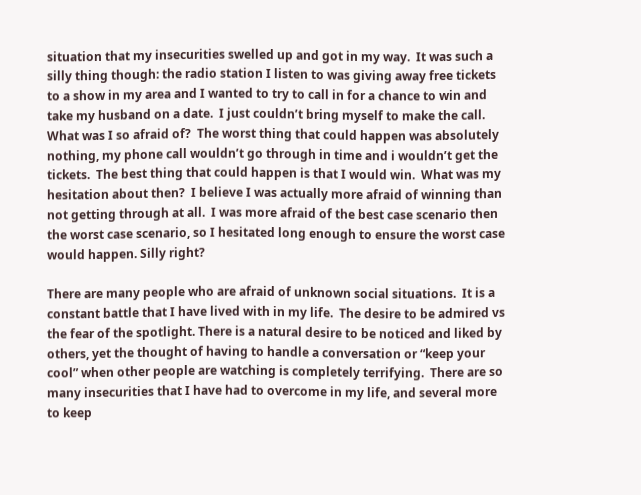situation that my insecurities swelled up and got in my way.  It was such a silly thing though: the radio station I listen to was giving away free tickets to a show in my area and I wanted to try to call in for a chance to win and take my husband on a date.  I just couldn’t bring myself to make the call.  What was I so afraid of?  The worst thing that could happen was absolutely nothing, my phone call wouldn’t go through in time and i wouldn’t get the tickets.  The best thing that could happen is that I would win.  What was my hesitation about then?  I believe I was actually more afraid of winning than not getting through at all.  I was more afraid of the best case scenario then the worst case scenario, so I hesitated long enough to ensure the worst case would happen. Silly right?

There are many people who are afraid of unknown social situations.  It is a constant battle that I have lived with in my life.  The desire to be admired vs the fear of the spotlight. There is a natural desire to be noticed and liked by others, yet the thought of having to handle a conversation or “keep your cool” when other people are watching is completely terrifying.  There are so many insecurities that I have had to overcome in my life, and several more to keep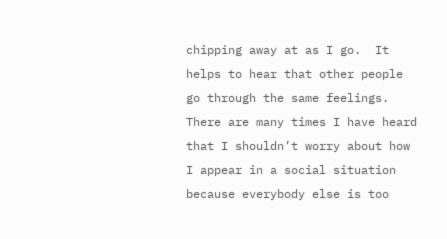chipping away at as I go.  It helps to hear that other people go through the same feelings.  There are many times I have heard that I shouldn’t worry about how I appear in a social situation because everybody else is too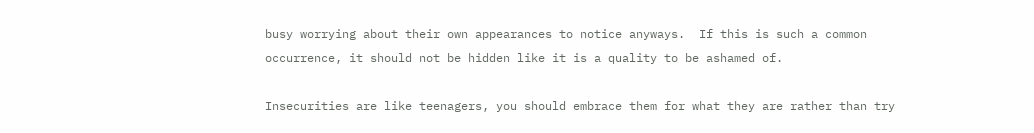busy worrying about their own appearances to notice anyways.  If this is such a common occurrence, it should not be hidden like it is a quality to be ashamed of.

Insecurities are like teenagers, you should embrace them for what they are rather than try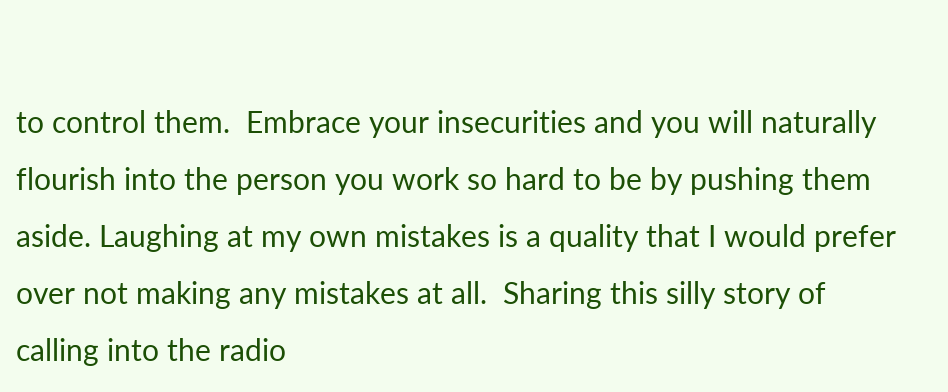to control them.  Embrace your insecurities and you will naturally flourish into the person you work so hard to be by pushing them aside. Laughing at my own mistakes is a quality that I would prefer over not making any mistakes at all.  Sharing this silly story of calling into the radio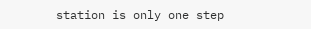station is only one step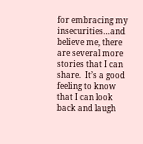for embracing my insecurities…and believe me, there are several more stories that I can share.  It’s a good feeling to know that I can look back and laugh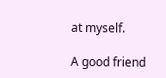at myself.

A good friend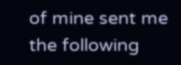of mine sent me the following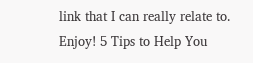link that I can really relate to.  Enjoy! 5 Tips to Help You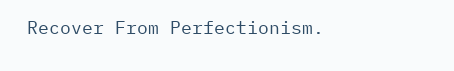Recover From Perfectionism.